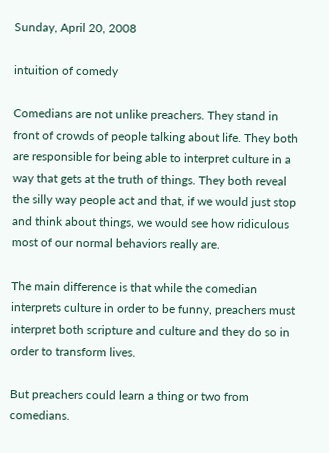Sunday, April 20, 2008

intuition of comedy

Comedians are not unlike preachers. They stand in front of crowds of people talking about life. They both are responsible for being able to interpret culture in a way that gets at the truth of things. They both reveal the silly way people act and that, if we would just stop and think about things, we would see how ridiculous most of our normal behaviors really are.

The main difference is that while the comedian interprets culture in order to be funny, preachers must interpret both scripture and culture and they do so in order to transform lives.

But preachers could learn a thing or two from comedians.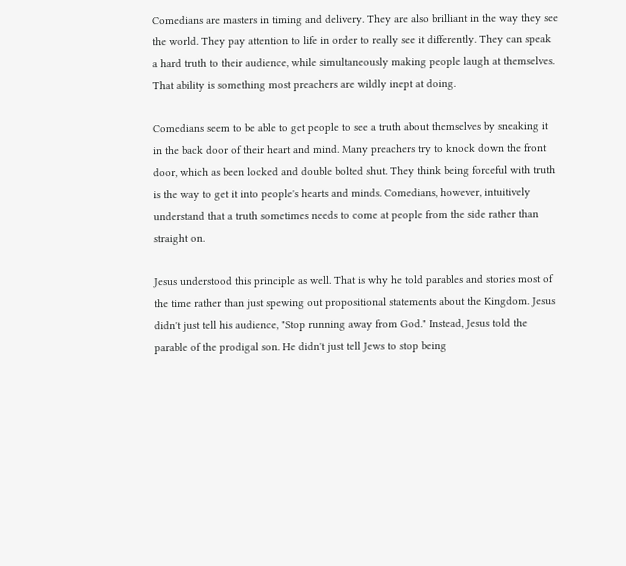Comedians are masters in timing and delivery. They are also brilliant in the way they see the world. They pay attention to life in order to really see it differently. They can speak a hard truth to their audience, while simultaneously making people laugh at themselves. That ability is something most preachers are wildly inept at doing.

Comedians seem to be able to get people to see a truth about themselves by sneaking it in the back door of their heart and mind. Many preachers try to knock down the front door, which as been locked and double bolted shut. They think being forceful with truth is the way to get it into people's hearts and minds. Comedians, however, intuitively understand that a truth sometimes needs to come at people from the side rather than straight on.

Jesus understood this principle as well. That is why he told parables and stories most of the time rather than just spewing out propositional statements about the Kingdom. Jesus didn't just tell his audience, "Stop running away from God." Instead, Jesus told the parable of the prodigal son. He didn't just tell Jews to stop being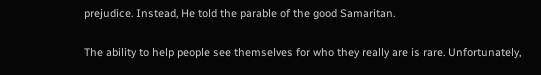prejudice. Instead, He told the parable of the good Samaritan.

The ability to help people see themselves for who they really are is rare. Unfortunately,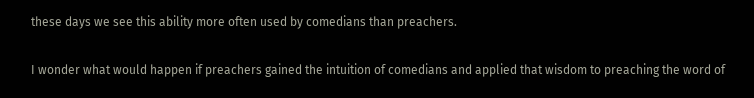these days we see this ability more often used by comedians than preachers.

I wonder what would happen if preachers gained the intuition of comedians and applied that wisdom to preaching the word of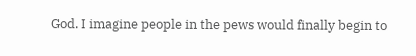God. I imagine people in the pews would finally begin to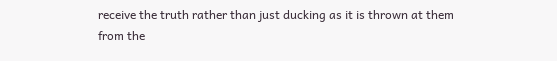receive the truth rather than just ducking as it is thrown at them from the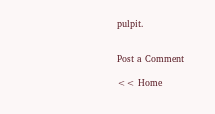pulpit.


Post a Comment

<< Home